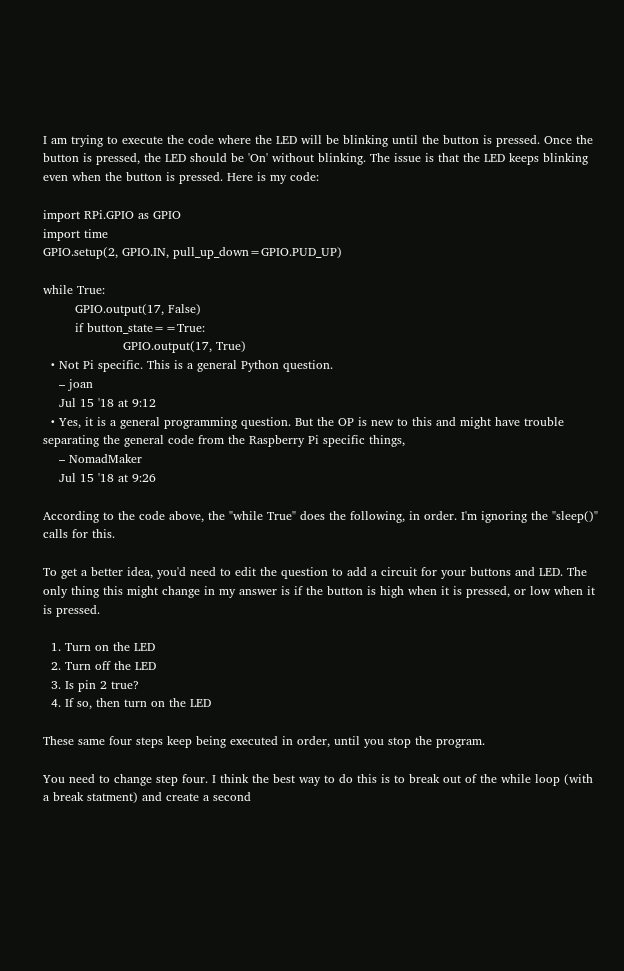I am trying to execute the code where the LED will be blinking until the button is pressed. Once the button is pressed, the LED should be 'On' without blinking. The issue is that the LED keeps blinking even when the button is pressed. Here is my code:

import RPi.GPIO as GPIO
import time
GPIO.setup(2, GPIO.IN, pull_up_down=GPIO.PUD_UP)

while True:
        GPIO.output(17, False)
        if button_state==True:
                    GPIO.output(17, True)
  • Not Pi specific. This is a general Python question.
    – joan
    Jul 15 '18 at 9:12
  • Yes, it is a general programming question. But the OP is new to this and might have trouble separating the general code from the Raspberry Pi specific things,
    – NomadMaker
    Jul 15 '18 at 9:26

According to the code above, the "while True" does the following, in order. I'm ignoring the "sleep()" calls for this.

To get a better idea, you'd need to edit the question to add a circuit for your buttons and LED. The only thing this might change in my answer is if the button is high when it is pressed, or low when it is pressed.

  1. Turn on the LED
  2. Turn off the LED
  3. Is pin 2 true?
  4. If so, then turn on the LED

These same four steps keep being executed in order, until you stop the program.

You need to change step four. I think the best way to do this is to break out of the while loop (with a break statment) and create a second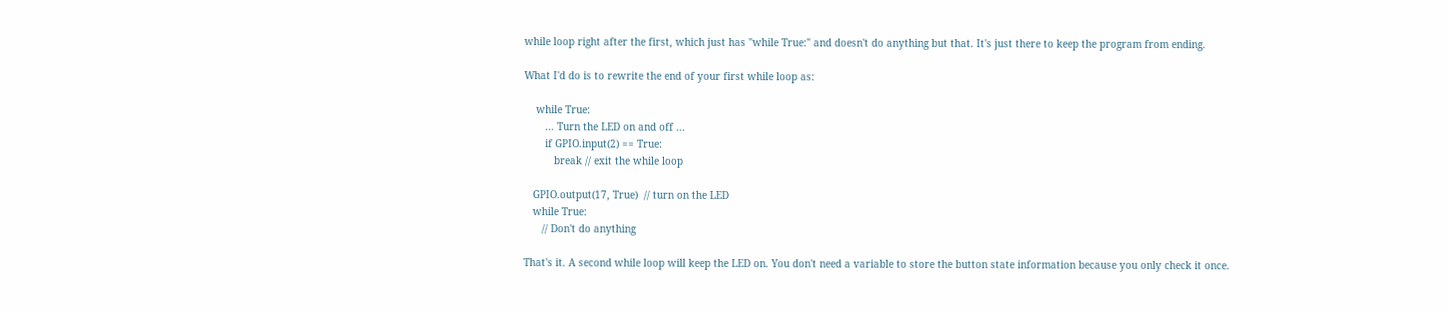while loop right after the first, which just has "while True:" and doesn't do anything but that. It's just there to keep the program from ending.

What I'd do is to rewrite the end of your first while loop as:

    while True:
       ... Turn the LED on and off ...
       if GPIO.input(2) == True:
          break // exit the while loop

   GPIO.output(17, True)  // turn on the LED
   while True:
      // Don't do anything

That's it. A second while loop will keep the LED on. You don't need a variable to store the button state information because you only check it once.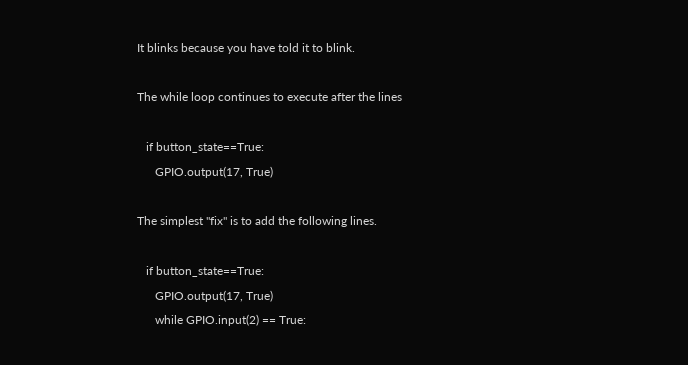It blinks because you have told it to blink.

The while loop continues to execute after the lines

   if button_state==True:
      GPIO.output(17, True)

The simplest "fix" is to add the following lines.

   if button_state==True:
      GPIO.output(17, True)
      while GPIO.input(2) == True: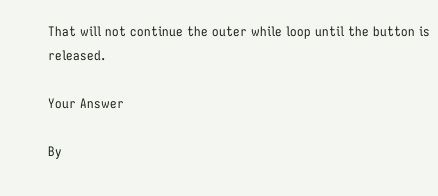That will not continue the outer while loop until the button is released.

Your Answer

By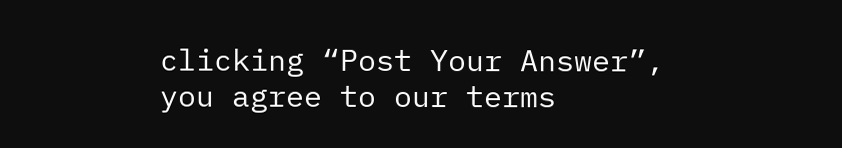clicking “Post Your Answer”, you agree to our terms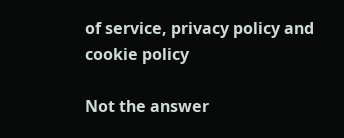of service, privacy policy and cookie policy

Not the answer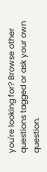you're looking for? Browse other questions tagged or ask your own question.